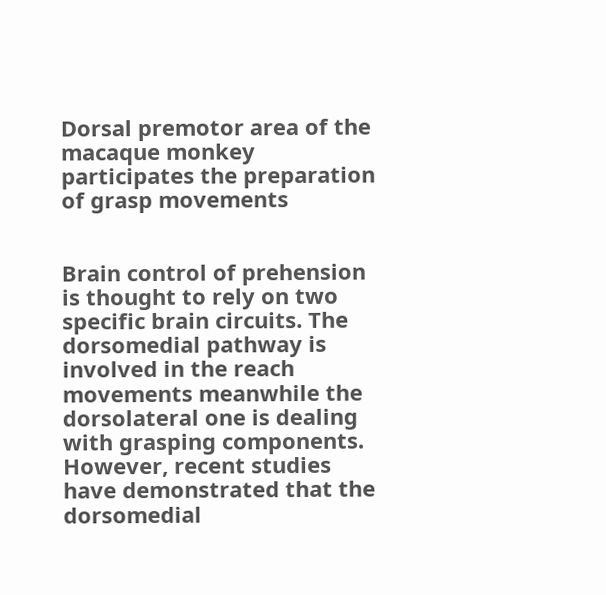Dorsal premotor area of the macaque monkey participates the preparation of grasp movements


Brain control of prehension is thought to rely on two specific brain circuits. The dorsomedial pathway is involved in the reach movements meanwhile the dorsolateral one is dealing with grasping components. However, recent studies have demonstrated that the dorsomedial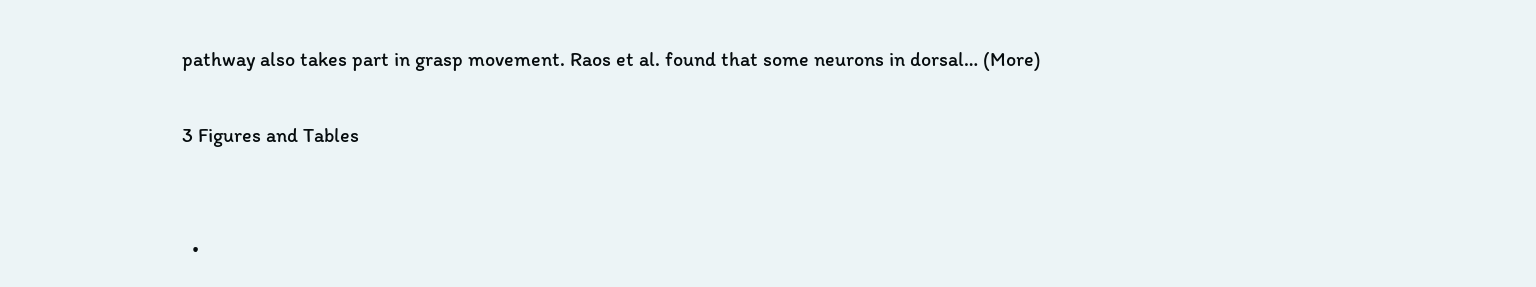pathway also takes part in grasp movement. Raos et al. found that some neurons in dorsal… (More)

3 Figures and Tables


  •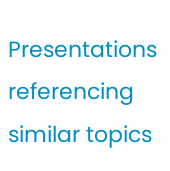Presentations referencing similar topics